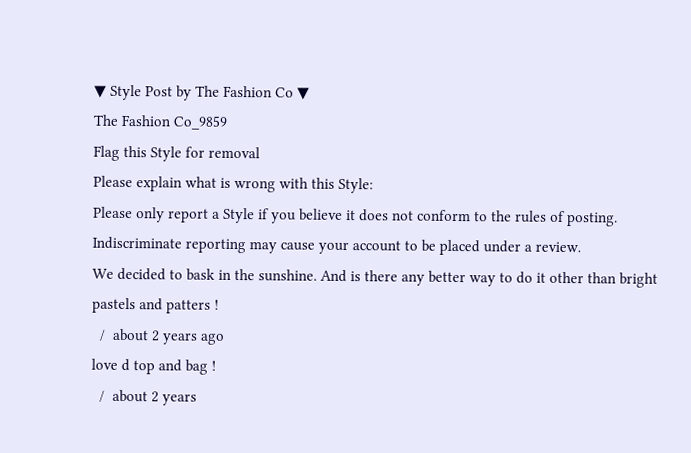▼ Style Post by The Fashion Co ▼
The Fashion Co_9859
Flag this Style for removal
Please explain what is wrong with this Style:
Please only report a Style if you believe it does not conform to the rules of posting. Indiscriminate reporting may cause your account to be placed under a review.
We decided to bask in the sunshine. And is there any better way to do it other than bright pastels and patters !
  /  about 2 years ago
love d top and bag !
  /  about 2 years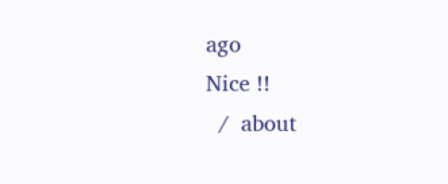ago
Nice !!
  /  about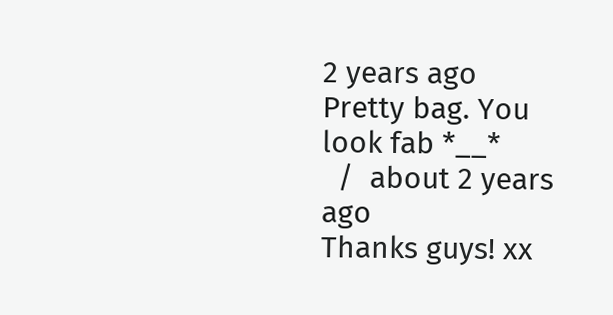2 years ago
Pretty bag. You look fab *__*
  /  about 2 years ago
Thanks guys! xx